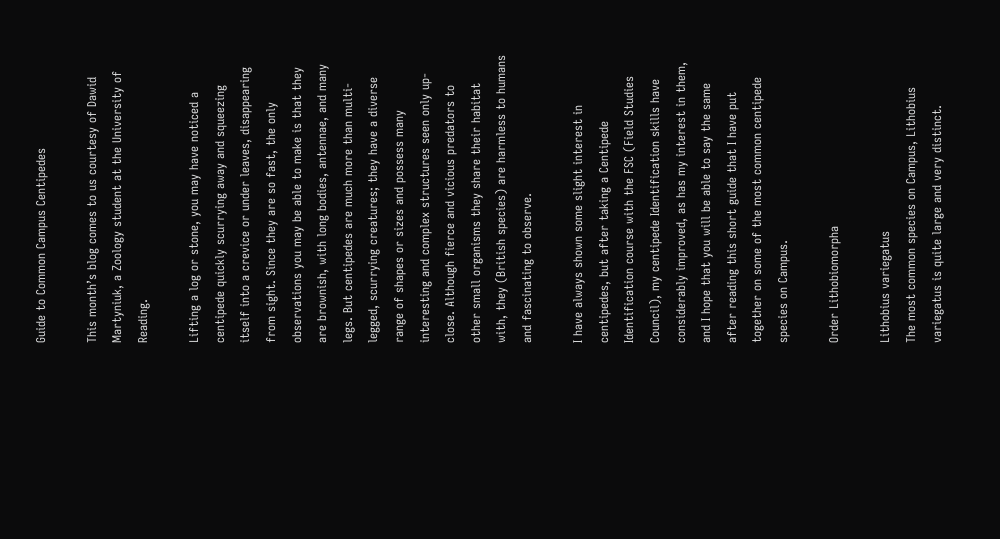Guide to Common Campus Centipedes

This month’s blog comes to us courtesy of Dawid Martyniuk, a Zoology student at the University of Reading.

Lifting a log or stone, you may have noticed a centipede quickly scurrying away and squeezing itself into a crevice or under leaves, disappearing from sight. Since they are so fast, the only observations you may be able to make is that they are brownish, with long bodies, antennae, and many legs. But centipedes are much more than multi-legged, scurrying creatures; they have a diverse range of shapes or sizes and possess many interesting and complex structures seen only up-close. Although fierce and vicious predators to other small organisms they share their habitat with, they (British species) are harmless to humans and fascinating to observe.

I have always shown some slight interest in centipedes, but after taking a Centipede Identification course with the FSC (Field Studies Council), my centipede Identification skills have considerably improved, as has my interest in them, and I hope that you will be able to say the same after reading this short guide that I have put together on some of the most common centipede species on Campus.

Order Lithobiomorpha

Lithobius variegatus
The most common species on Campus, Lithobius variegatus is quite large and very distinct.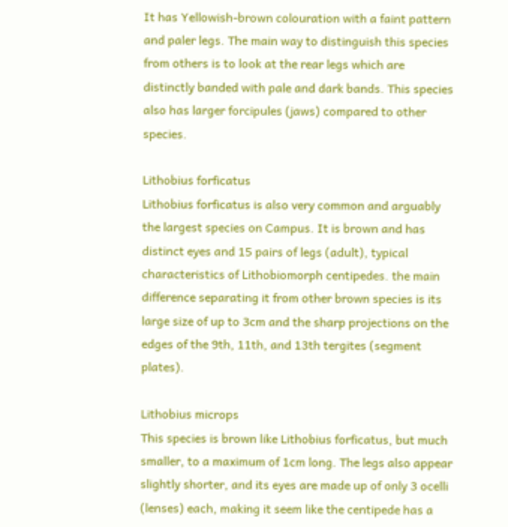It has Yellowish-brown colouration with a faint pattern and paler legs. The main way to distinguish this species from others is to look at the rear legs which are distinctly banded with pale and dark bands. This species also has larger forcipules (jaws) compared to other species.

Lithobius forficatus
Lithobius forficatus is also very common and arguably the largest species on Campus. It is brown and has distinct eyes and 15 pairs of legs (adult), typical characteristics of Lithobiomorph centipedes. the main difference separating it from other brown species is its large size of up to 3cm and the sharp projections on the edges of the 9th, 11th, and 13th tergites (segment plates).

Lithobius microps
This species is brown like Lithobius forficatus, but much smaller, to a maximum of 1cm long. The legs also appear slightly shorter, and its eyes are made up of only 3 ocelli (lenses) each, making it seem like the centipede has a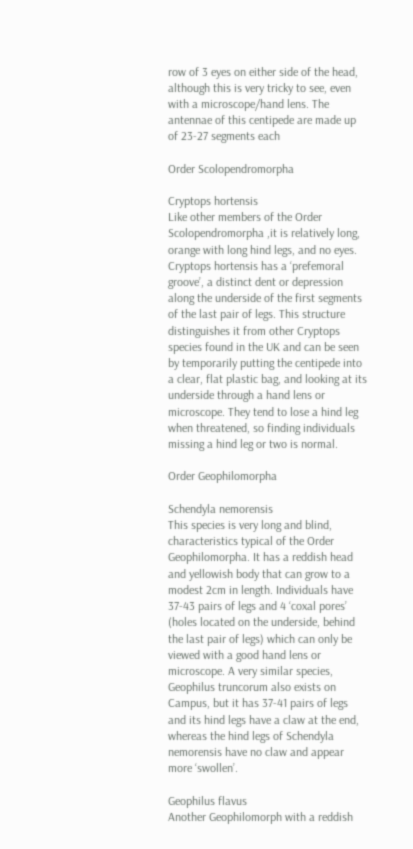row of 3 eyes on either side of the head, although this is very tricky to see, even with a microscope/hand lens. The antennae of this centipede are made up of 23-27 segments each

Order Scolopendromorpha

Cryptops hortensis
Like other members of the Order Scolopendromorpha ,it is relatively long, orange with long hind legs, and no eyes. Cryptops hortensis has a ‘prefemoral groove’, a distinct dent or depression along the underside of the first segments of the last pair of legs. This structure distinguishes it from other Cryptops species found in the UK and can be seen by temporarily putting the centipede into a clear, flat plastic bag, and looking at its underside through a hand lens or microscope. They tend to lose a hind leg when threatened, so finding individuals missing a hind leg or two is normal.

Order Geophilomorpha

Schendyla nemorensis
This species is very long and blind, characteristics typical of the Order Geophilomorpha. It has a reddish head and yellowish body that can grow to a modest 2cm in length. Individuals have 37-43 pairs of legs and 4 ‘coxal pores’ (holes located on the underside, behind the last pair of legs) which can only be viewed with a good hand lens or microscope. A very similar species, Geophilus truncorum also exists on Campus, but it has 37-41 pairs of legs and its hind legs have a claw at the end, whereas the hind legs of Schendyla nemorensis have no claw and appear more ‘swollen’.

Geophilus flavus
Another Geophilomorph with a reddish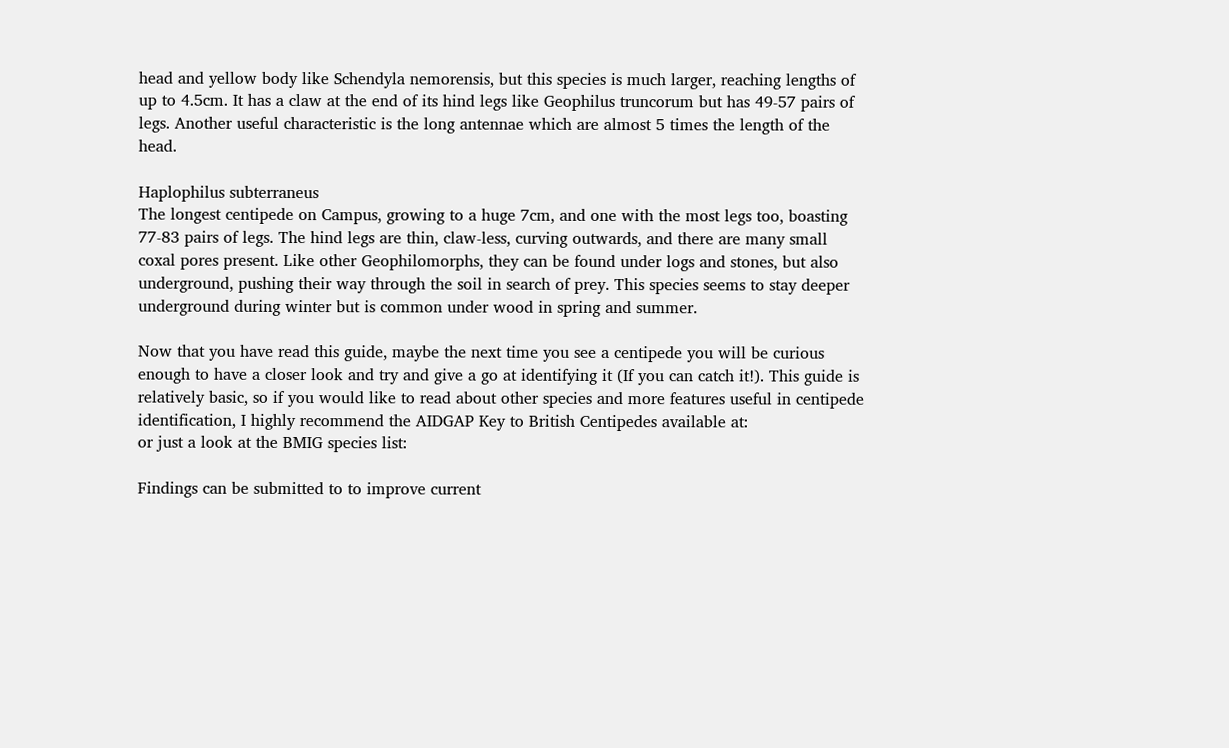head and yellow body like Schendyla nemorensis, but this species is much larger, reaching lengths of up to 4.5cm. It has a claw at the end of its hind legs like Geophilus truncorum but has 49-57 pairs of legs. Another useful characteristic is the long antennae which are almost 5 times the length of the head.

Haplophilus subterraneus
The longest centipede on Campus, growing to a huge 7cm, and one with the most legs too, boasting 77-83 pairs of legs. The hind legs are thin, claw-less, curving outwards, and there are many small coxal pores present. Like other Geophilomorphs, they can be found under logs and stones, but also underground, pushing their way through the soil in search of prey. This species seems to stay deeper underground during winter but is common under wood in spring and summer.

Now that you have read this guide, maybe the next time you see a centipede you will be curious enough to have a closer look and try and give a go at identifying it (If you can catch it!). This guide is relatively basic, so if you would like to read about other species and more features useful in centipede identification, I highly recommend the AIDGAP Key to British Centipedes available at:
or just a look at the BMIG species list:

Findings can be submitted to to improve current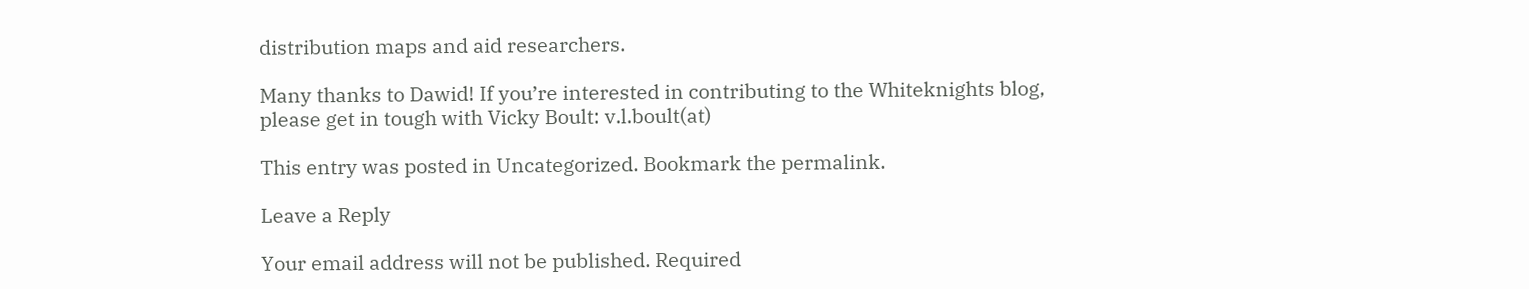distribution maps and aid researchers.

Many thanks to Dawid! If you’re interested in contributing to the Whiteknights blog, please get in tough with Vicky Boult: v.l.boult(at)

This entry was posted in Uncategorized. Bookmark the permalink.

Leave a Reply

Your email address will not be published. Required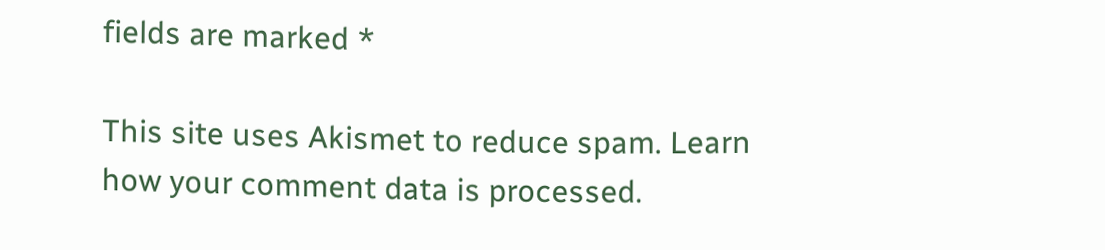fields are marked *

This site uses Akismet to reduce spam. Learn how your comment data is processed.